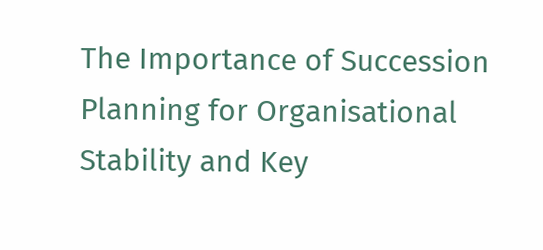The Importance of Succession Planning for Organisational Stability and Key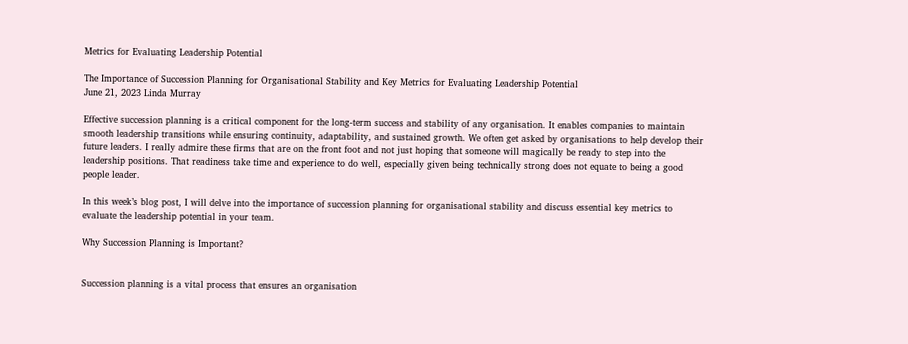Metrics for Evaluating Leadership Potential

The Importance of Succession Planning for Organisational Stability and Key Metrics for Evaluating Leadership Potential
June 21, 2023 Linda Murray

Effective succession planning is a critical component for the long-term success and stability of any organisation. It enables companies to maintain smooth leadership transitions while ensuring continuity, adaptability, and sustained growth. We often get asked by organisations to help develop their future leaders. I really admire these firms that are on the front foot and not just hoping that someone will magically be ready to step into the leadership positions. That readiness take time and experience to do well, especially given being technically strong does not equate to being a good people leader.

In this week’s blog post, I will delve into the importance of succession planning for organisational stability and discuss essential key metrics to evaluate the leadership potential in your team.

Why Succession Planning is Important?


Succession planning is a vital process that ensures an organisation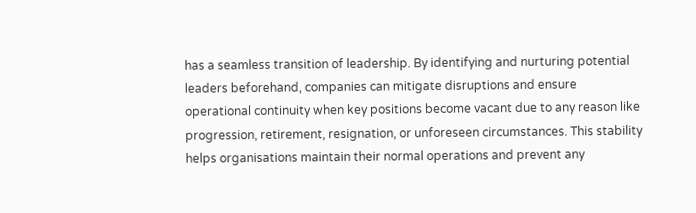has a seamless transition of leadership. By identifying and nurturing potential leaders beforehand, companies can mitigate disruptions and ensure operational continuity when key positions become vacant due to any reason like progression, retirement, resignation, or unforeseen circumstances. This stability helps organisations maintain their normal operations and prevent any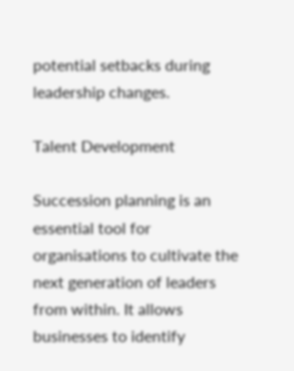potential setbacks during leadership changes.

Talent Development

Succession planning is an essential tool for organisations to cultivate the next generation of leaders from within. It allows businesses to identify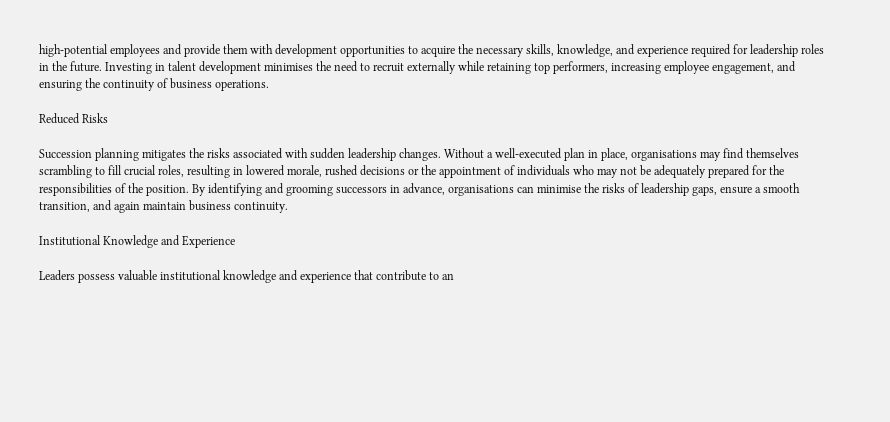high-potential employees and provide them with development opportunities to acquire the necessary skills, knowledge, and experience required for leadership roles in the future. Investing in talent development minimises the need to recruit externally while retaining top performers, increasing employee engagement, and ensuring the continuity of business operations.

Reduced Risks

Succession planning mitigates the risks associated with sudden leadership changes. Without a well-executed plan in place, organisations may find themselves scrambling to fill crucial roles, resulting in lowered morale, rushed decisions or the appointment of individuals who may not be adequately prepared for the responsibilities of the position. By identifying and grooming successors in advance, organisations can minimise the risks of leadership gaps, ensure a smooth transition, and again maintain business continuity.

Institutional Knowledge and Experience

Leaders possess valuable institutional knowledge and experience that contribute to an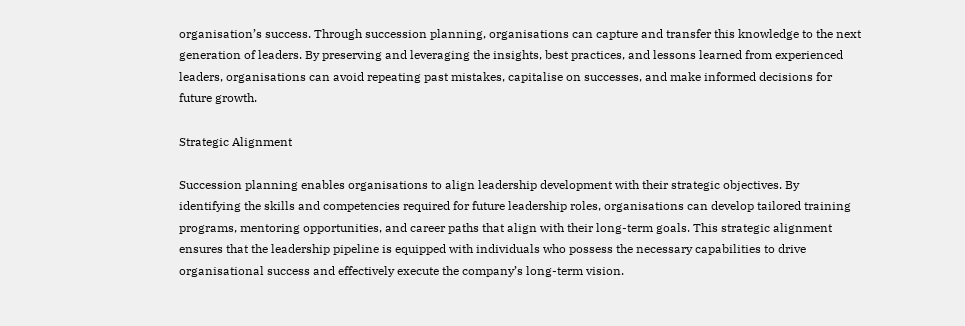organisation’s success. Through succession planning, organisations can capture and transfer this knowledge to the next generation of leaders. By preserving and leveraging the insights, best practices, and lessons learned from experienced leaders, organisations can avoid repeating past mistakes, capitalise on successes, and make informed decisions for future growth.

Strategic Alignment

Succession planning enables organisations to align leadership development with their strategic objectives. By identifying the skills and competencies required for future leadership roles, organisations can develop tailored training programs, mentoring opportunities, and career paths that align with their long-term goals. This strategic alignment ensures that the leadership pipeline is equipped with individuals who possess the necessary capabilities to drive organisational success and effectively execute the company’s long-term vision.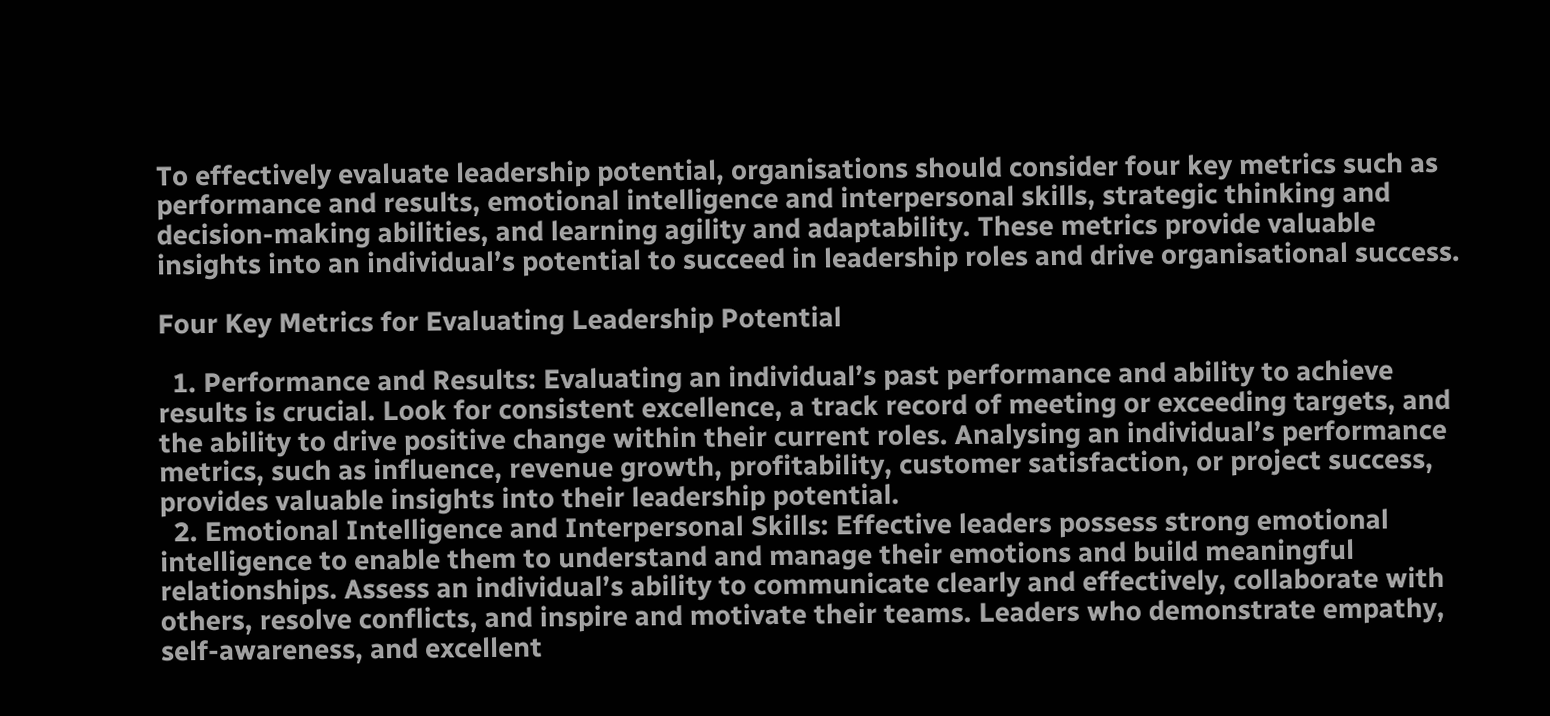To effectively evaluate leadership potential, organisations should consider four key metrics such as performance and results, emotional intelligence and interpersonal skills, strategic thinking and decision-making abilities, and learning agility and adaptability. These metrics provide valuable insights into an individual’s potential to succeed in leadership roles and drive organisational success.

Four Key Metrics for Evaluating Leadership Potential

  1. Performance and Results: Evaluating an individual’s past performance and ability to achieve results is crucial. Look for consistent excellence, a track record of meeting or exceeding targets, and the ability to drive positive change within their current roles. Analysing an individual’s performance metrics, such as influence, revenue growth, profitability, customer satisfaction, or project success, provides valuable insights into their leadership potential.
  2. Emotional Intelligence and Interpersonal Skills: Effective leaders possess strong emotional intelligence to enable them to understand and manage their emotions and build meaningful relationships. Assess an individual’s ability to communicate clearly and effectively, collaborate with others, resolve conflicts, and inspire and motivate their teams. Leaders who demonstrate empathy, self-awareness, and excellent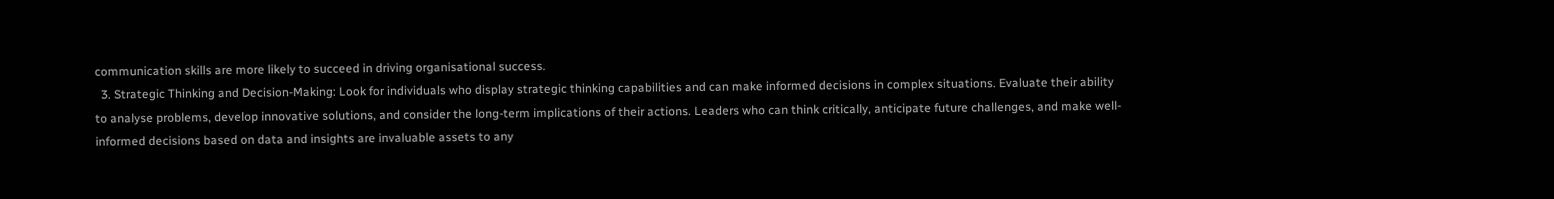communication skills are more likely to succeed in driving organisational success.
  3. Strategic Thinking and Decision-Making: Look for individuals who display strategic thinking capabilities and can make informed decisions in complex situations. Evaluate their ability to analyse problems, develop innovative solutions, and consider the long-term implications of their actions. Leaders who can think critically, anticipate future challenges, and make well-informed decisions based on data and insights are invaluable assets to any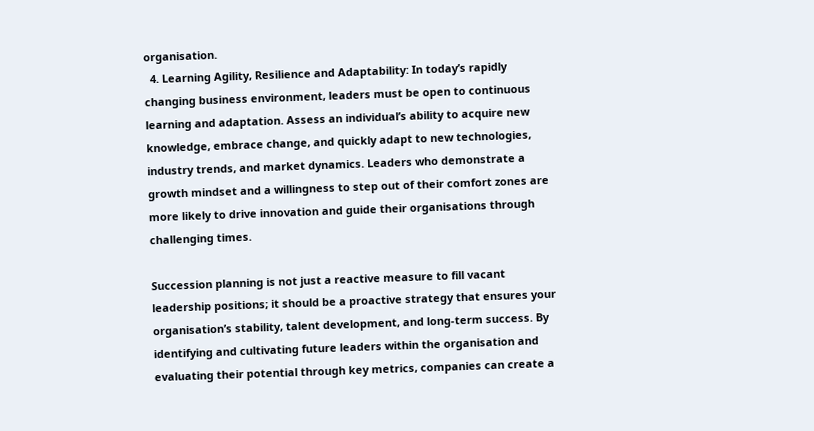organisation.
  4. Learning Agility, Resilience and Adaptability: In today’s rapidly changing business environment, leaders must be open to continuous learning and adaptation. Assess an individual’s ability to acquire new knowledge, embrace change, and quickly adapt to new technologies, industry trends, and market dynamics. Leaders who demonstrate a growth mindset and a willingness to step out of their comfort zones are more likely to drive innovation and guide their organisations through challenging times.

Succession planning is not just a reactive measure to fill vacant leadership positions; it should be a proactive strategy that ensures your organisation’s stability, talent development, and long-term success. By identifying and cultivating future leaders within the organisation and evaluating their potential through key metrics, companies can create a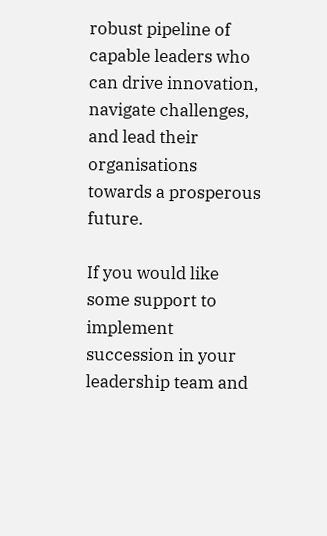robust pipeline of capable leaders who can drive innovation, navigate challenges, and lead their organisations towards a prosperous future.

If you would like some support to implement succession in your leadership team and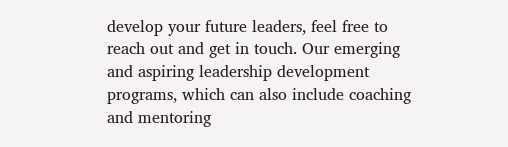develop your future leaders, feel free to reach out and get in touch. Our emerging and aspiring leadership development programs, which can also include coaching and mentoring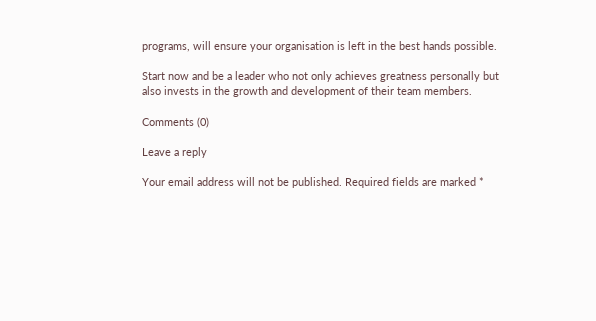programs, will ensure your organisation is left in the best hands possible.

Start now and be a leader who not only achieves greatness personally but also invests in the growth and development of their team members.

Comments (0)

Leave a reply

Your email address will not be published. Required fields are marked *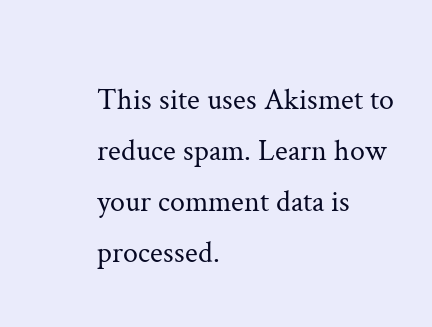This site uses Akismet to reduce spam. Learn how your comment data is processed.